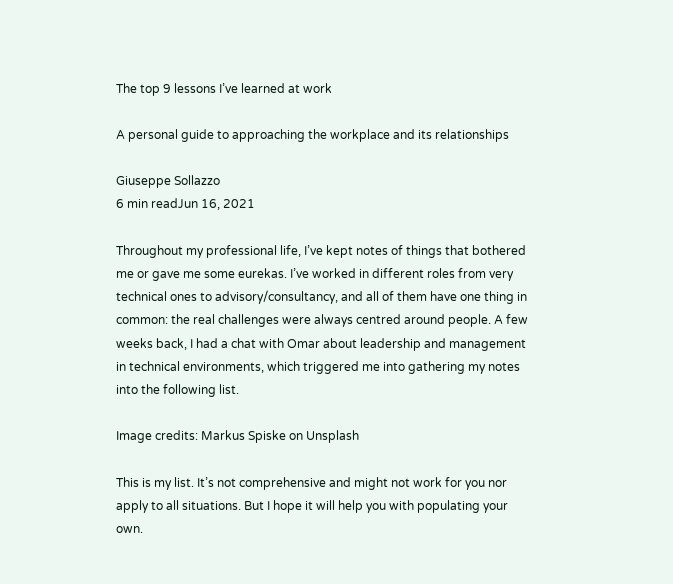The top 9 lessons I’ve learned at work

A personal guide to approaching the workplace and its relationships

Giuseppe Sollazzo
6 min readJun 16, 2021

Throughout my professional life, I’ve kept notes of things that bothered me or gave me some eurekas. I’ve worked in different roles from very technical ones to advisory/consultancy, and all of them have one thing in common: the real challenges were always centred around people. A few weeks back, I had a chat with Omar about leadership and management in technical environments, which triggered me into gathering my notes into the following list.

Image credits: Markus Spiske on Unsplash

This is my list. It’s not comprehensive and might not work for you nor apply to all situations. But I hope it will help you with populating your own.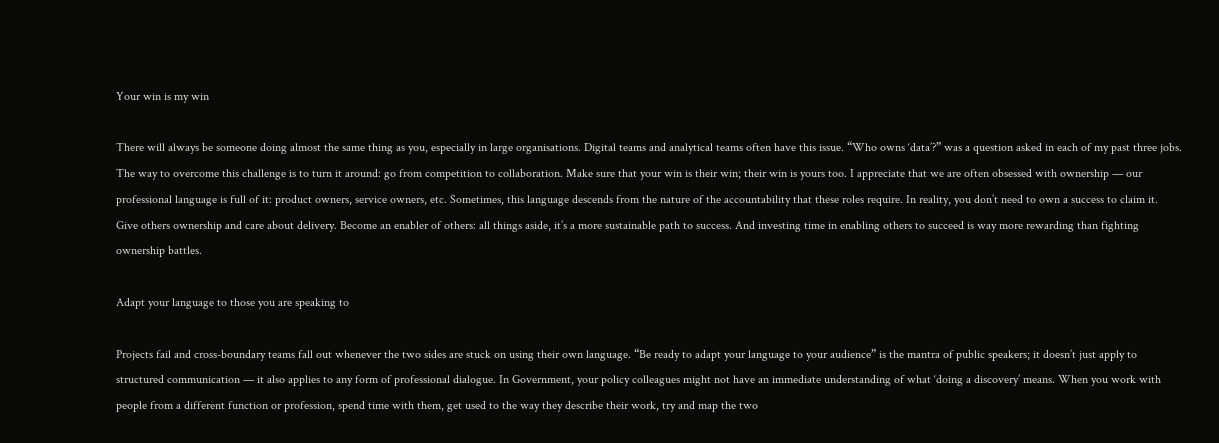Your win is my win

There will always be someone doing almost the same thing as you, especially in large organisations. Digital teams and analytical teams often have this issue. “Who owns ‘data’?” was a question asked in each of my past three jobs. The way to overcome this challenge is to turn it around: go from competition to collaboration. Make sure that your win is their win; their win is yours too. I appreciate that we are often obsessed with ownership — our professional language is full of it: product owners, service owners, etc. Sometimes, this language descends from the nature of the accountability that these roles require. In reality, you don’t need to own a success to claim it. Give others ownership and care about delivery. Become an enabler of others: all things aside, it’s a more sustainable path to success. And investing time in enabling others to succeed is way more rewarding than fighting ownership battles.

Adapt your language to those you are speaking to

Projects fail and cross-boundary teams fall out whenever the two sides are stuck on using their own language. “Be ready to adapt your language to your audience” is the mantra of public speakers; it doesn’t just apply to structured communication — it also applies to any form of professional dialogue. In Government, your policy colleagues might not have an immediate understanding of what ‘doing a discovery’ means. When you work with people from a different function or profession, spend time with them, get used to the way they describe their work, try and map the two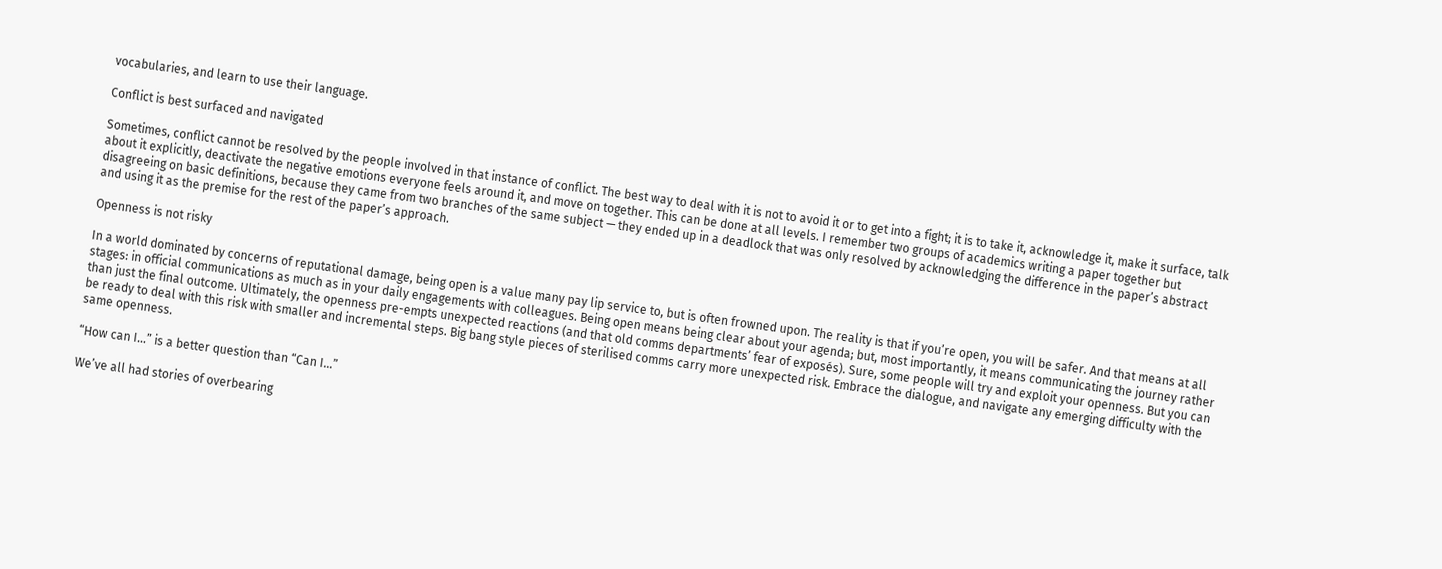vocabularies, and learn to use their language.

Conflict is best surfaced and navigated

Sometimes, conflict cannot be resolved by the people involved in that instance of conflict. The best way to deal with it is not to avoid it or to get into a fight; it is to take it, acknowledge it, make it surface, talk about it explicitly, deactivate the negative emotions everyone feels around it, and move on together. This can be done at all levels. I remember two groups of academics writing a paper together but disagreeing on basic definitions, because they came from two branches of the same subject — they ended up in a deadlock that was only resolved by acknowledging the difference in the paper’s abstract and using it as the premise for the rest of the paper’s approach.

Openness is not risky

In a world dominated by concerns of reputational damage, being open is a value many pay lip service to, but is often frowned upon. The reality is that if you’re open, you will be safer. And that means at all stages: in official communications as much as in your daily engagements with colleagues. Being open means being clear about your agenda; but, most importantly, it means communicating the journey rather than just the final outcome. Ultimately, the openness pre-empts unexpected reactions (and that old comms departments’ fear of exposés). Sure, some people will try and exploit your openness. But you can be ready to deal with this risk with smaller and incremental steps. Big bang style pieces of sterilised comms carry more unexpected risk. Embrace the dialogue, and navigate any emerging difficulty with the same openness.

“How can I…” is a better question than “Can I…”

We’ve all had stories of overbearing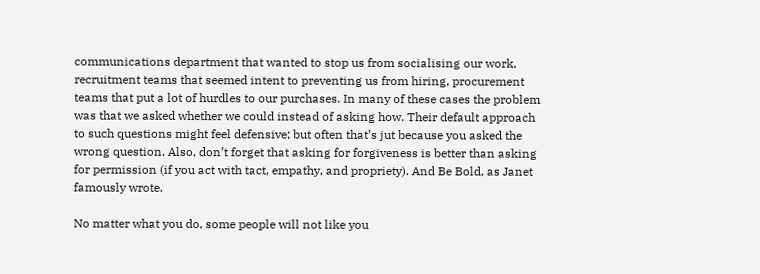communications department that wanted to stop us from socialising our work, recruitment teams that seemed intent to preventing us from hiring, procurement teams that put a lot of hurdles to our purchases. In many of these cases the problem was that we asked whether we could instead of asking how. Their default approach to such questions might feel defensive; but often that’s jut because you asked the wrong question. Also, don’t forget that asking for forgiveness is better than asking for permission (if you act with tact, empathy, and propriety). And Be Bold, as Janet famously wrote.

No matter what you do, some people will not like you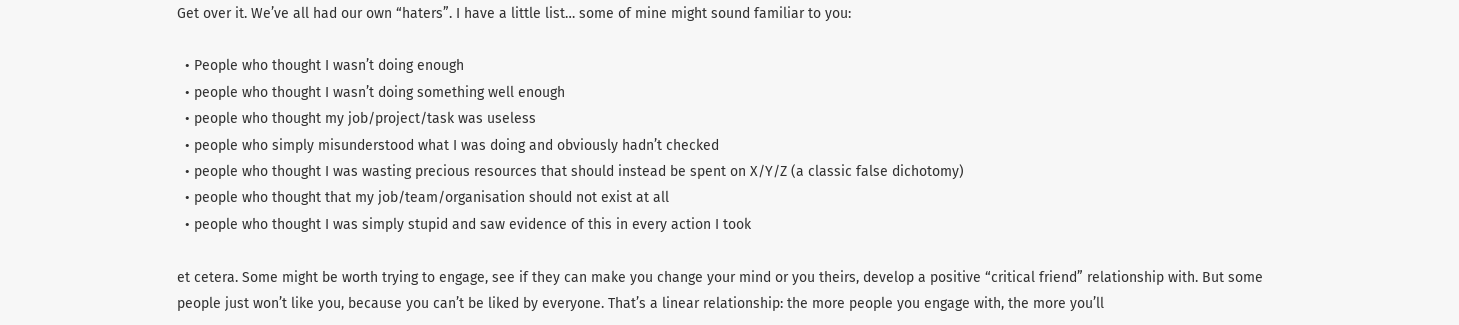Get over it. We’ve all had our own “haters”. I have a little list… some of mine might sound familiar to you:

  • People who thought I wasn’t doing enough
  • people who thought I wasn’t doing something well enough
  • people who thought my job/project/task was useless
  • people who simply misunderstood what I was doing and obviously hadn’t checked
  • people who thought I was wasting precious resources that should instead be spent on X/Y/Z (a classic false dichotomy)
  • people who thought that my job/team/organisation should not exist at all
  • people who thought I was simply stupid and saw evidence of this in every action I took

et cetera. Some might be worth trying to engage, see if they can make you change your mind or you theirs, develop a positive “critical friend” relationship with. But some people just won’t like you, because you can’t be liked by everyone. That’s a linear relationship: the more people you engage with, the more you’ll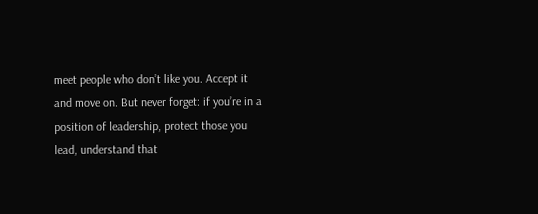meet people who don’t like you. Accept it and move on. But never forget: if you’re in a position of leadership, protect those you lead, understand that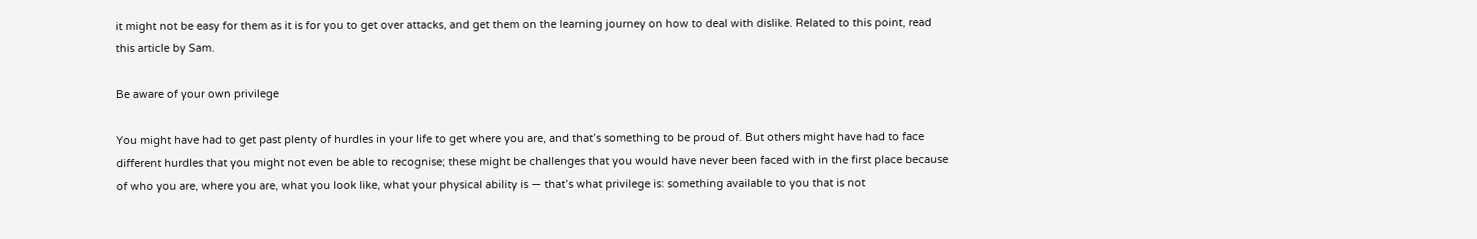it might not be easy for them as it is for you to get over attacks, and get them on the learning journey on how to deal with dislike. Related to this point, read this article by Sam.

Be aware of your own privilege

You might have had to get past plenty of hurdles in your life to get where you are, and that’s something to be proud of. But others might have had to face different hurdles that you might not even be able to recognise; these might be challenges that you would have never been faced with in the first place because of who you are, where you are, what you look like, what your physical ability is — that’s what privilege is: something available to you that is not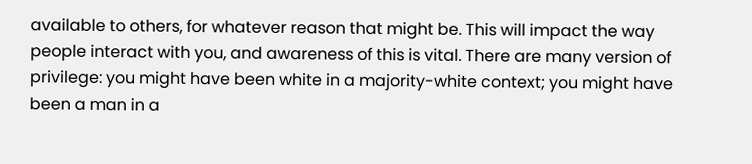available to others, for whatever reason that might be. This will impact the way people interact with you, and awareness of this is vital. There are many version of privilege: you might have been white in a majority-white context; you might have been a man in a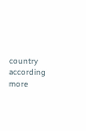country according more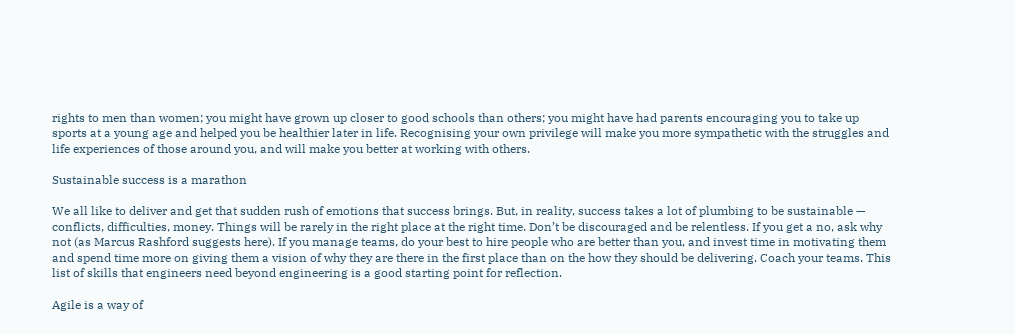rights to men than women; you might have grown up closer to good schools than others; you might have had parents encouraging you to take up sports at a young age and helped you be healthier later in life. Recognising your own privilege will make you more sympathetic with the struggles and life experiences of those around you, and will make you better at working with others.

Sustainable success is a marathon

We all like to deliver and get that sudden rush of emotions that success brings. But, in reality, success takes a lot of plumbing to be sustainable — conflicts, difficulties, money. Things will be rarely in the right place at the right time. Don’t be discouraged and be relentless. If you get a no, ask why not (as Marcus Rashford suggests here). If you manage teams, do your best to hire people who are better than you, and invest time in motivating them and spend time more on giving them a vision of why they are there in the first place than on the how they should be delivering. Coach your teams. This list of skills that engineers need beyond engineering is a good starting point for reflection.

Agile is a way of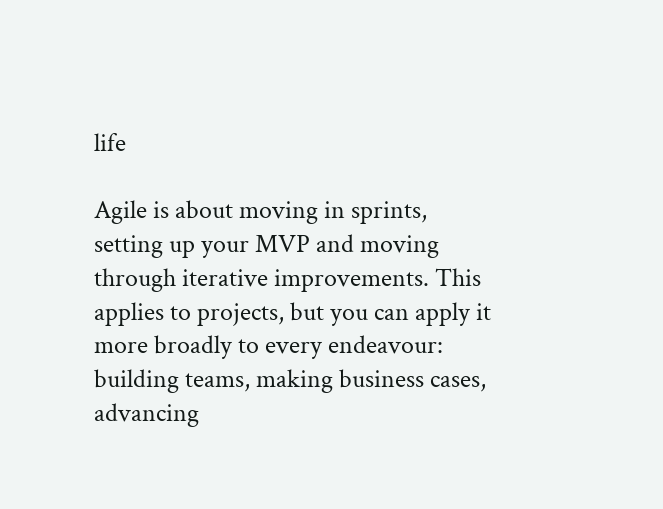life

Agile is about moving in sprints, setting up your MVP and moving through iterative improvements. This applies to projects, but you can apply it more broadly to every endeavour: building teams, making business cases, advancing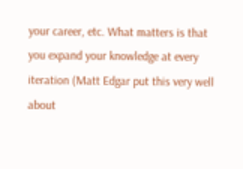your career, etc. What matters is that you expand your knowledge at every iteration (Matt Edgar put this very well about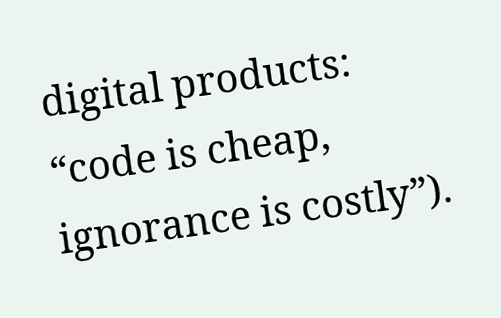digital products: “code is cheap, ignorance is costly”).